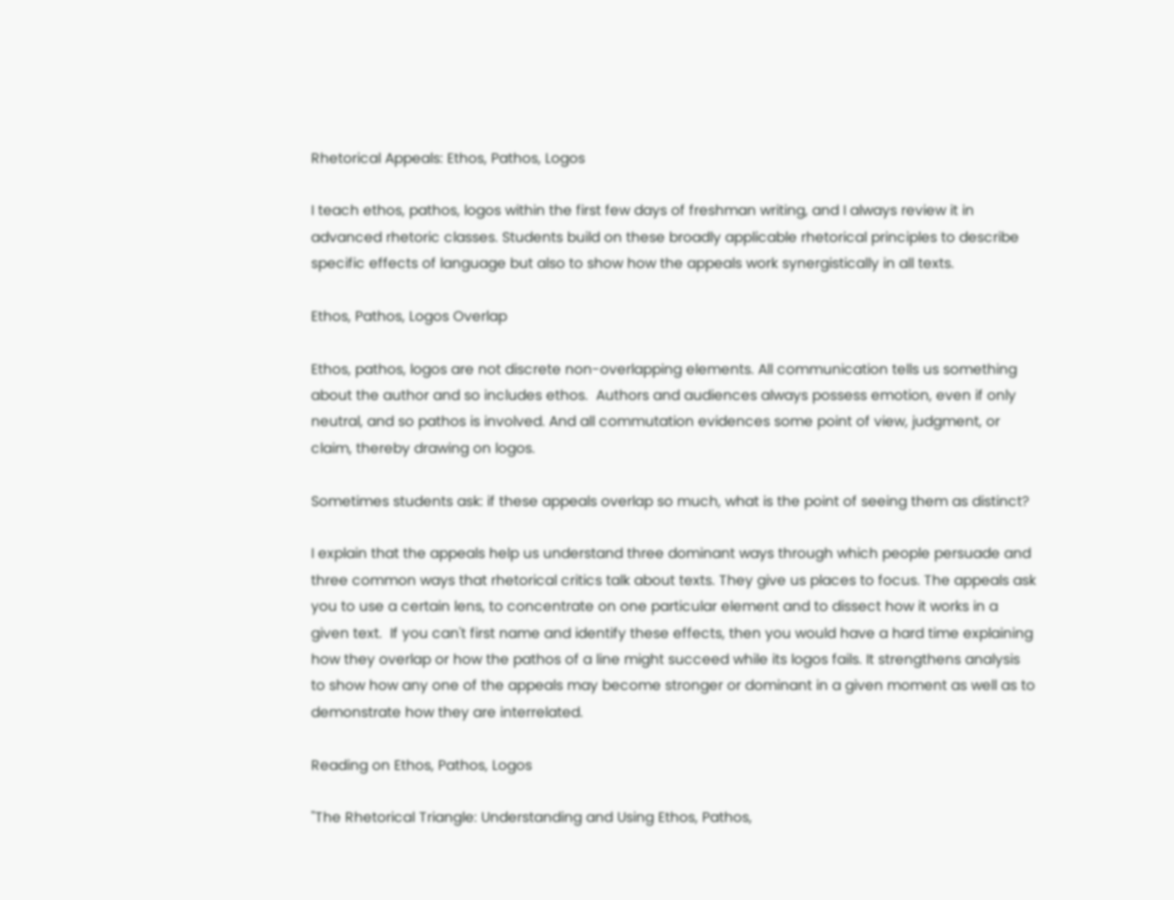Rhetorical Appeals: Ethos, Pathos, Logos

I teach ethos, pathos, logos within the first few days of freshman writing, and I always review it in advanced rhetoric classes. Students build on these broadly applicable rhetorical principles to describe specific effects of language but also to show how the appeals work synergistically in all texts.

Ethos, Pathos, Logos Overlap

Ethos, pathos, logos are not discrete non-overlapping elements. All communication tells us something about the author and so includes ethos.  Authors and audiences always possess emotion, even if only neutral, and so pathos is involved. And all commutation evidences some point of view, judgment, or claim, thereby drawing on logos.

Sometimes students ask: if these appeals overlap so much, what is the point of seeing them as distinct?

I explain that the appeals help us understand three dominant ways through which people persuade and three common ways that rhetorical critics talk about texts. They give us places to focus. The appeals ask you to use a certain lens, to concentrate on one particular element and to dissect how it works in a given text.  If you can't first name and identify these effects, then you would have a hard time explaining how they overlap or how the pathos of a line might succeed while its logos fails. It strengthens analysis to show how any one of the appeals may become stronger or dominant in a given moment as well as to demonstrate how they are interrelated.

Reading on Ethos, Pathos, Logos

"The Rhetorical Triangle: Understanding and Using Ethos, Pathos,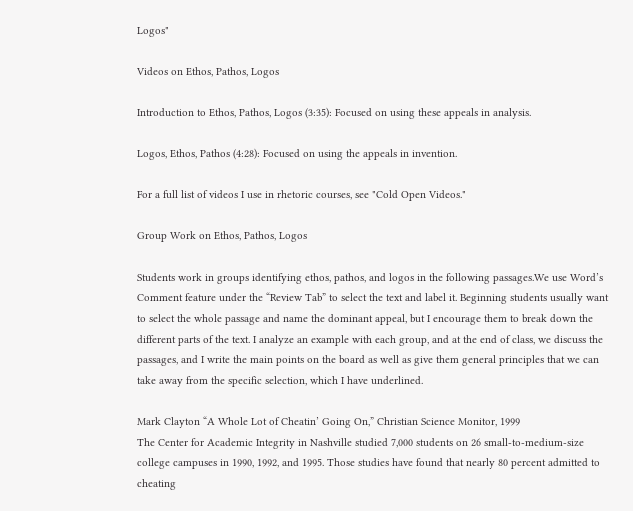Logos"

Videos on Ethos, Pathos, Logos

Introduction to Ethos, Pathos, Logos (3:35): Focused on using these appeals in analysis.

Logos, Ethos, Pathos (4:28): Focused on using the appeals in invention.

For a full list of videos I use in rhetoric courses, see "Cold Open Videos."

Group Work on Ethos, Pathos, Logos

Students work in groups identifying ethos, pathos, and logos in the following passages.We use Word’s Comment feature under the “Review Tab” to select the text and label it. Beginning students usually want to select the whole passage and name the dominant appeal, but I encourage them to break down the different parts of the text. I analyze an example with each group, and at the end of class, we discuss the passages, and I write the main points on the board as well as give them general principles that we can take away from the specific selection, which I have underlined.

Mark Clayton “A Whole Lot of Cheatin’ Going On,” Christian Science Monitor, 1999
The Center for Academic Integrity in Nashville studied 7,000 students on 26 small-to-medium-size college campuses in 1990, 1992, and 1995. Those studies have found that nearly 80 percent admitted to cheating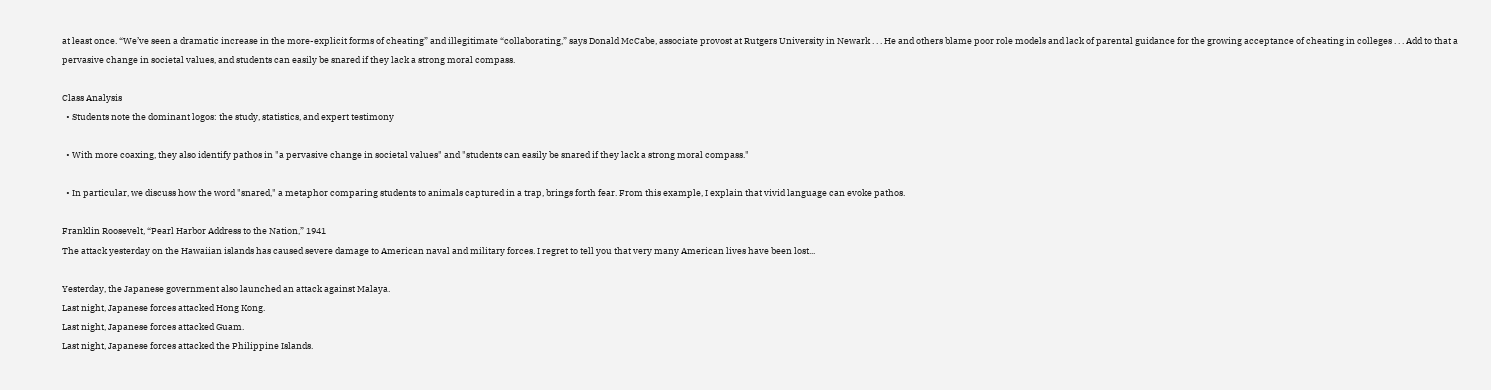at least once. “We’ve seen a dramatic increase in the more-explicit forms of cheating” and illegitimate “collaborating,” says Donald McCabe, associate provost at Rutgers University in Newark . . . He and others blame poor role models and lack of parental guidance for the growing acceptance of cheating in colleges . . . Add to that a pervasive change in societal values, and students can easily be snared if they lack a strong moral compass.

Class Analysis
  • Students note the dominant logos: the study, statistics, and expert testimony

  • With more coaxing, they also identify pathos in "a pervasive change in societal values" and "students can easily be snared if they lack a strong moral compass."

  • In particular, we discuss how the word "snared," a metaphor comparing students to animals captured in a trap, brings forth fear. From this example, I explain that vivid language can evoke pathos.

Franklin Roosevelt, “Pearl Harbor Address to the Nation,” 1941
The attack yesterday on the Hawaiian islands has caused severe damage to American naval and military forces. I regret to tell you that very many American lives have been lost...

Yesterday, the Japanese government also launched an attack against Malaya.
Last night, Japanese forces attacked Hong Kong.
Last night, Japanese forces attacked Guam.
Last night, Japanese forces attacked the Philippine Islands.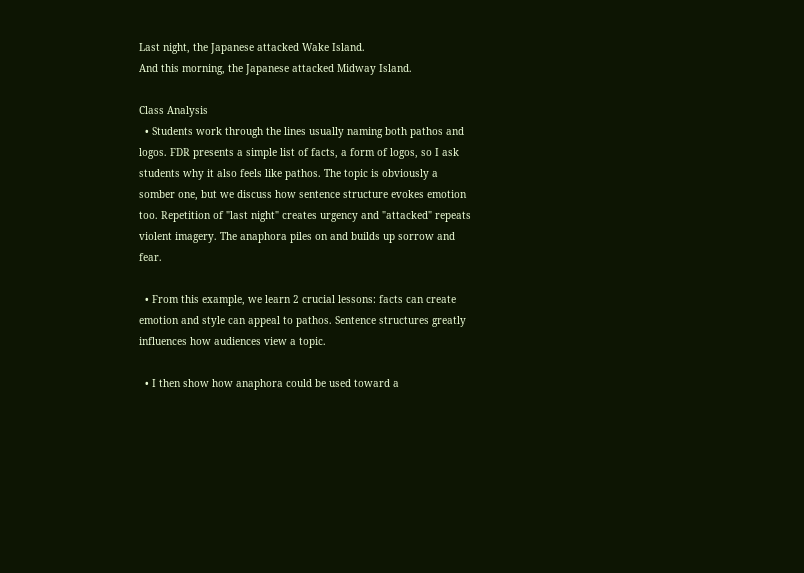Last night, the Japanese attacked Wake Island.
And this morning, the Japanese attacked Midway Island.

Class Analysis
  • Students work through the lines usually naming both pathos and logos. FDR presents a simple list of facts, a form of logos, so I ask students why it also feels like pathos. The topic is obviously a somber one, but we discuss how sentence structure evokes emotion too. Repetition of "last night" creates urgency and "attacked" repeats violent imagery. The anaphora piles on and builds up sorrow and fear.

  • From this example, we learn 2 crucial lessons: facts can create emotion and style can appeal to pathos. Sentence structures greatly influences how audiences view a topic.

  • I then show how anaphora could be used toward a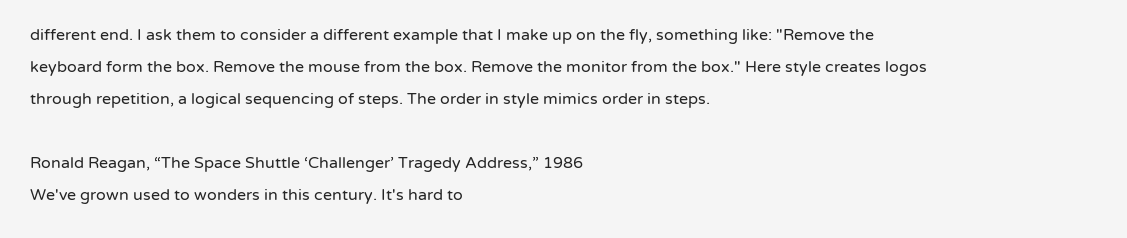different end. I ask them to consider a different example that I make up on the fly, something like: "Remove the keyboard form the box. Remove the mouse from the box. Remove the monitor from the box." Here style creates logos through repetition, a logical sequencing of steps. The order in style mimics order in steps.

Ronald Reagan, “The Space Shuttle ‘Challenger’ Tragedy Address,” 1986
We've grown used to wonders in this century. It's hard to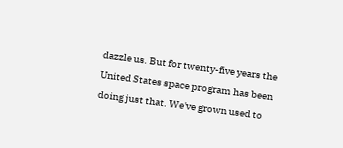dazzle us. But for twenty-five years the United States space program has been doing just that. We've grown used to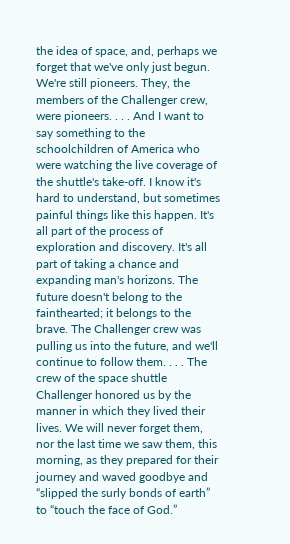the idea of space, and, perhaps we forget that we've only just begun. We're still pioneers. They, the members of the Challenger crew, were pioneers. . . . And I want to say something to the schoolchildren of America who were watching the live coverage of the shuttle's take-off. I know it's hard to understand, but sometimes painful things like this happen. It's all part of the process of exploration and discovery. It's all part of taking a chance and expanding man's horizons. The future doesn't belong to the fainthearted; it belongs to the brave. The Challenger crew was pulling us into the future, and we'll continue to follow them. . . . The crew of the space shuttle Challenger honored us by the manner in which they lived their lives. We will never forget them, nor the last time we saw them, this morning, as they prepared for their journey and waved goodbye and “slipped the surly bonds of earth” to “touch the face of God.”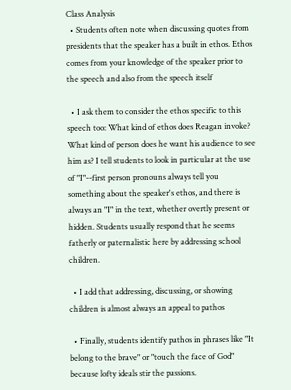Class Analysis
  • Students often note when discussing quotes from presidents that the speaker has a built in ethos. Ethos comes from your knowledge of the speaker prior to the speech and also from the speech itself

  • I ask them to consider the ethos specific to this speech too: What kind of ethos does Reagan invoke? What kind of person does he want his audience to see him as? I tell students to look in particular at the use of "I"--first person pronouns always tell you something about the speaker's ethos, and there is always an "I" in the text, whether overtly present or hidden. Students usually respond that he seems fatherly or paternalistic here by addressing school children.

  • I add that addressing, discussing, or showing children is almost always an appeal to pathos

  • Finally, students identify pathos in phrases like "It belong to the brave" or "touch the face of God" because lofty ideals stir the passions.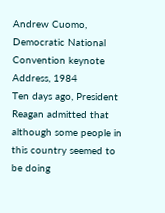Andrew Cuomo, Democratic National Convention keynote Address, 1984
Ten days ago, President Reagan admitted that although some people in this country seemed to be doing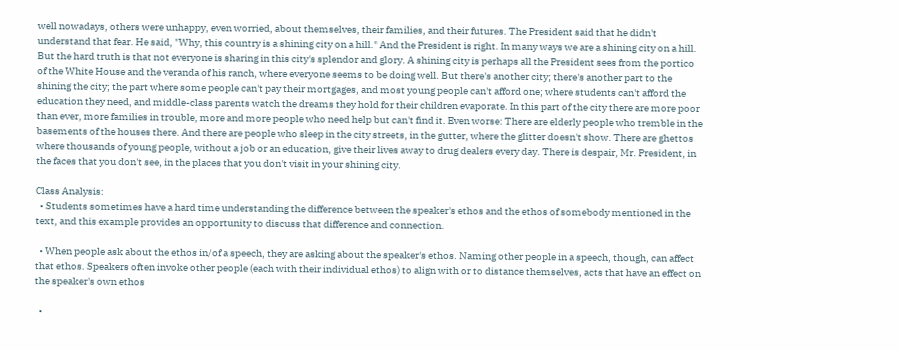well nowadays, others were unhappy, even worried, about themselves, their families, and their futures. The President said that he didn't understand that fear. He said, "Why, this country is a shining city on a hill." And the President is right. In many ways we are a shining city on a hill. But the hard truth is that not everyone is sharing in this city's splendor and glory. A shining city is perhaps all the President sees from the portico of the White House and the veranda of his ranch, where everyone seems to be doing well. But there's another city; there's another part to the shining the city; the part where some people can't pay their mortgages, and most young people can't afford one; where students can't afford the education they need, and middle-class parents watch the dreams they hold for their children evaporate. In this part of the city there are more poor than ever, more families in trouble, more and more people who need help but can't find it. Even worse: There are elderly people who tremble in the basements of the houses there. And there are people who sleep in the city streets, in the gutter, where the glitter doesn't show. There are ghettos where thousands of young people, without a job or an education, give their lives away to drug dealers every day. There is despair, Mr. President, in the faces that you don't see, in the places that you don't visit in your shining city.

Class Analysis:
  • Students sometimes have a hard time understanding the difference between the speaker's ethos and the ethos of somebody mentioned in the text, and this example provides an opportunity to discuss that difference and connection.

  • When people ask about the ethos in/of a speech, they are asking about the speaker's ethos. Naming other people in a speech, though, can affect that ethos. Speakers often invoke other people (each with their individual ethos) to align with or to distance themselves, acts that have an effect on the speaker's own ethos

  •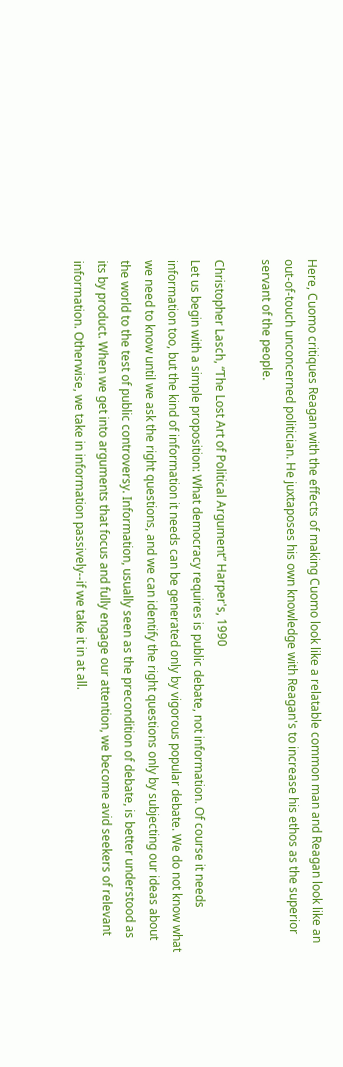Here, Cuomo critiques Reagan with the effects of making Cuomo look like a relatable common man and Reagan look like an out-of-touch unconcerned politician. He juxtaposes his own knowledge with Reagan's to increase his ethos as the superior servant of the people.

Christopher Lasch, “The Lost Art of Political Argument” Harper's, 1990
Let us begin with a simple proposition: What democracy requires is public debate, not information. Of course it needs information too, but the kind of information it needs can be generated only by vigorous popular debate. We do not know what we need to know until we ask the right questions, and we can identify the right questions only by subjecting our ideas about the world to the test of public controversy. Information, usually seen as the precondition of debate, is better understood as its by product. When we get into arguments that focus and fully engage our attention, we become avid seekers of relevant information. Otherwise, we take in information passively--if we take it in at all.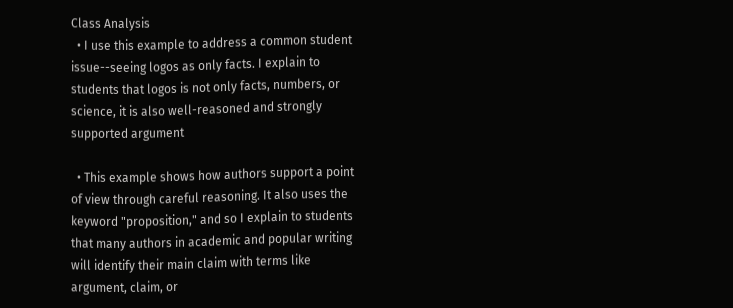Class Analysis
  • I use this example to address a common student issue--seeing logos as only facts. I explain to students that logos is not only facts, numbers, or science, it is also well-reasoned and strongly supported argument

  • This example shows how authors support a point of view through careful reasoning. It also uses the keyword "proposition," and so I explain to students that many authors in academic and popular writing will identify their main claim with terms like argument, claim, or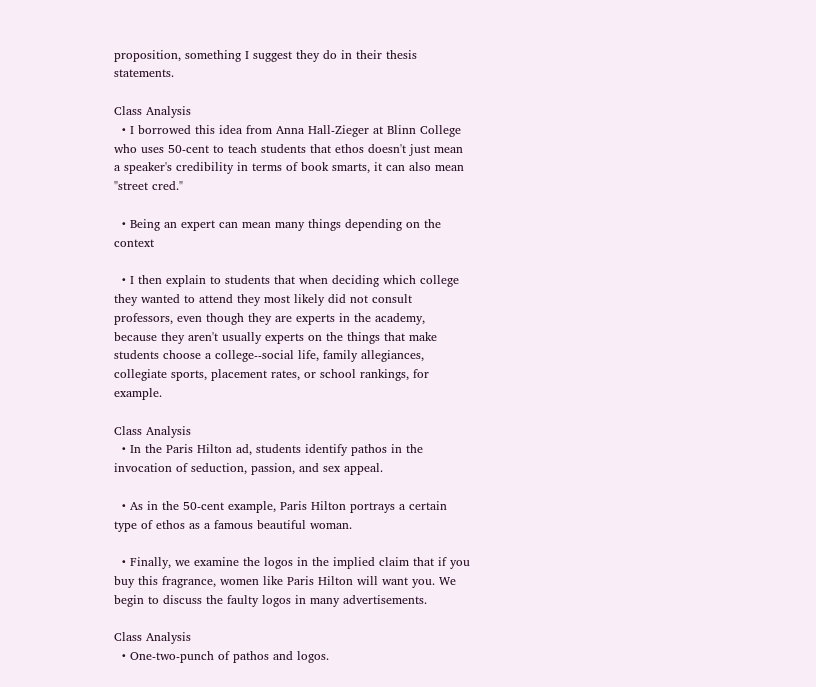proposition, something I suggest they do in their thesis statements.

Class Analysis
  • I borrowed this idea from Anna Hall-Zieger at Blinn College who uses 50-cent to teach students that ethos doesn't just mean a speaker's credibility in terms of book smarts, it can also mean "street cred."

  • Being an expert can mean many things depending on the context

  • I then explain to students that when deciding which college they wanted to attend they most likely did not consult professors, even though they are experts in the academy, because they aren't usually experts on the things that make students choose a college--social life, family allegiances, collegiate sports, placement rates, or school rankings, for example.

Class Analysis
  • In the Paris Hilton ad, students identify pathos in the invocation of seduction, passion, and sex appeal.

  • As in the 50-cent example, Paris Hilton portrays a certain type of ethos as a famous beautiful woman.

  • Finally, we examine the logos in the implied claim that if you buy this fragrance, women like Paris Hilton will want you. We begin to discuss the faulty logos in many advertisements.

Class Analysis
  • One-two-punch of pathos and logos.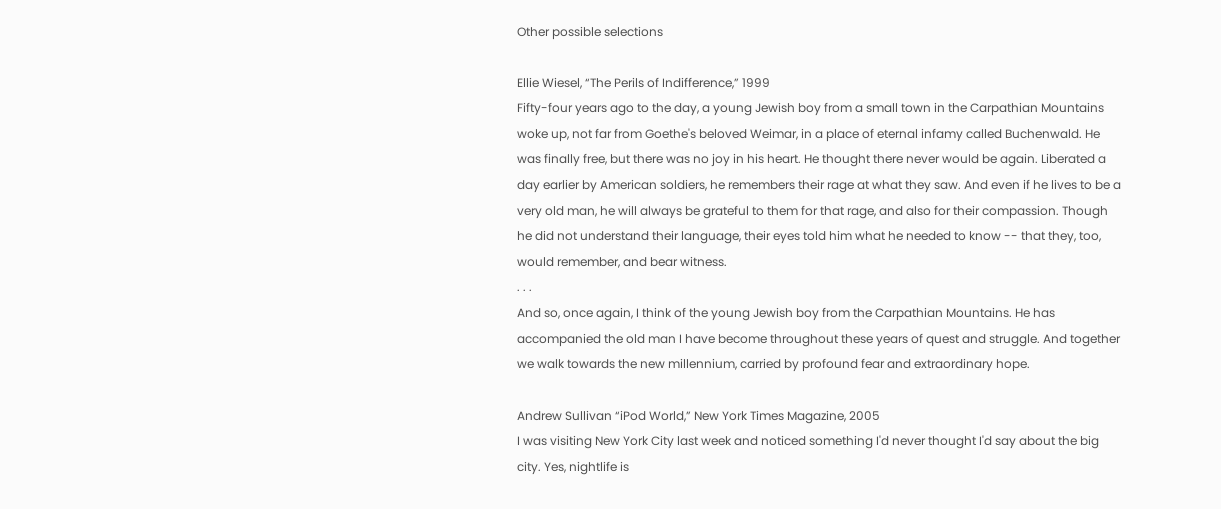Other possible selections

Ellie Wiesel, “The Perils of Indifference,” 1999
Fifty-four years ago to the day, a young Jewish boy from a small town in the Carpathian Mountains woke up, not far from Goethe's beloved Weimar, in a place of eternal infamy called Buchenwald. He was finally free, but there was no joy in his heart. He thought there never would be again. Liberated a day earlier by American soldiers, he remembers their rage at what they saw. And even if he lives to be a very old man, he will always be grateful to them for that rage, and also for their compassion. Though he did not understand their language, their eyes told him what he needed to know -- that they, too, would remember, and bear witness.
. . .
And so, once again, I think of the young Jewish boy from the Carpathian Mountains. He has accompanied the old man I have become throughout these years of quest and struggle. And together we walk towards the new millennium, carried by profound fear and extraordinary hope.

Andrew Sullivan “iPod World,” New York Times Magazine, 2005
I was visiting New York City last week and noticed something I'd never thought I'd say about the big city. Yes, nightlife is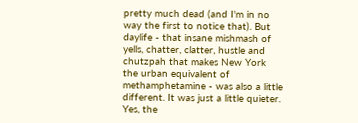pretty much dead (and I'm in no way the first to notice that). But daylife - that insane mishmash of yells, chatter, clatter, hustle and chutzpah that makes New York the urban equivalent of methamphetamine - was also a little different. It was just a little quieter. Yes, the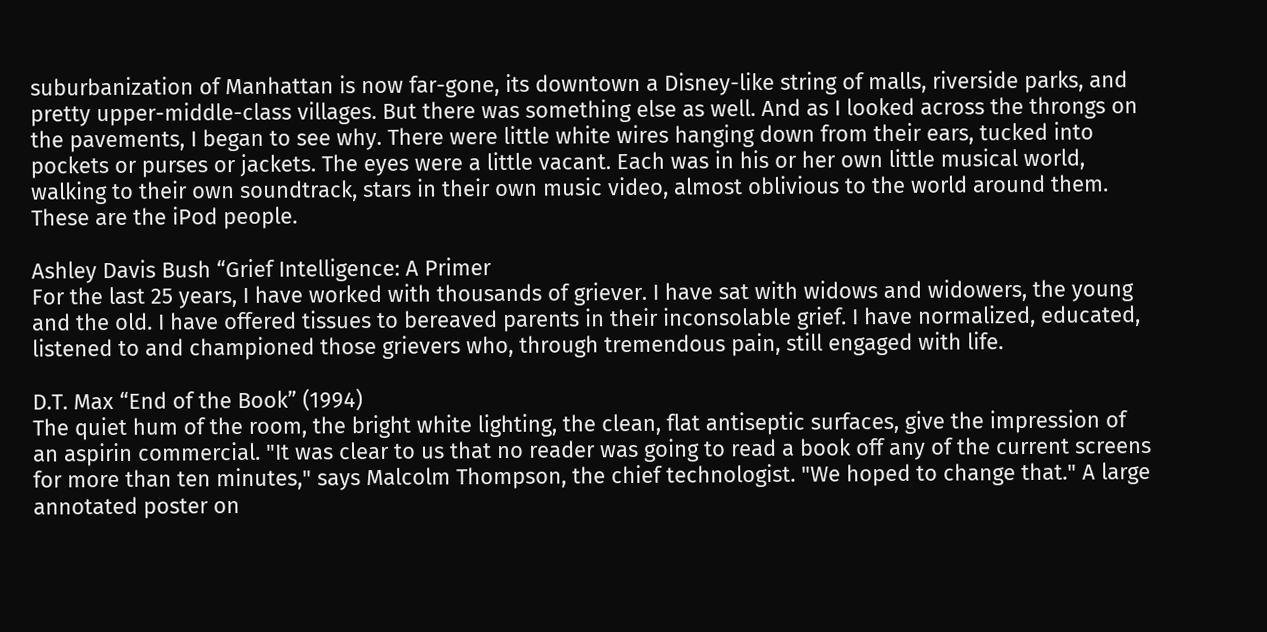suburbanization of Manhattan is now far-gone, its downtown a Disney-like string of malls, riverside parks, and pretty upper-middle-class villages. But there was something else as well. And as I looked across the throngs on the pavements, I began to see why. There were little white wires hanging down from their ears, tucked into pockets or purses or jackets. The eyes were a little vacant. Each was in his or her own little musical world, walking to their own soundtrack, stars in their own music video, almost oblivious to the world around them. These are the iPod people.

Ashley Davis Bush “Grief Intelligence: A Primer
For the last 25 years, I have worked with thousands of griever. I have sat with widows and widowers, the young and the old. I have offered tissues to bereaved parents in their inconsolable grief. I have normalized, educated, listened to and championed those grievers who, through tremendous pain, still engaged with life.

D.T. Max “End of the Book” (1994)
The quiet hum of the room, the bright white lighting, the clean, flat antiseptic surfaces, give the impression of an aspirin commercial. "It was clear to us that no reader was going to read a book off any of the current screens for more than ten minutes," says Malcolm Thompson, the chief technologist. "We hoped to change that." A large annotated poster on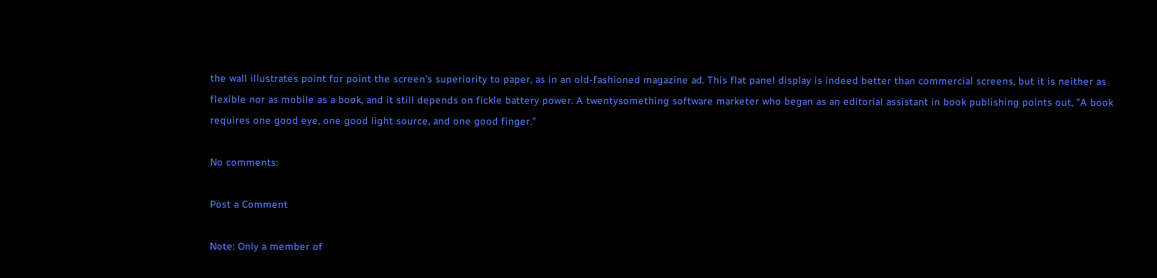the wall illustrates point for point the screen's superiority to paper, as in an old-fashioned magazine ad. This flat panel display is indeed better than commercial screens, but it is neither as flexible nor as mobile as a book, and it still depends on fickle battery power. A twentysomething software marketer who began as an editorial assistant in book publishing points out, "A book requires one good eye, one good light source, and one good finger."

No comments:

Post a Comment

Note: Only a member of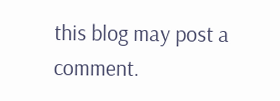this blog may post a comment.